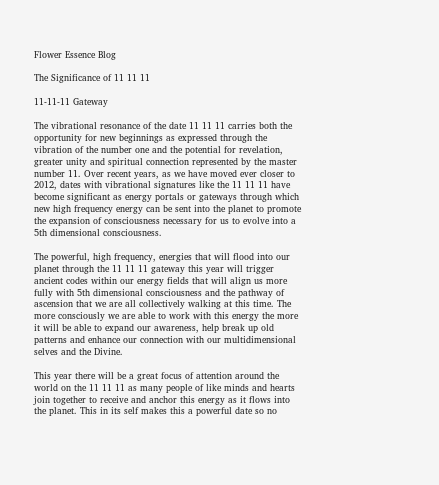Flower Essence Blog

The Significance of 11 11 11

11-11-11 Gateway

The vibrational resonance of the date 11 11 11 carries both the opportunity for new beginnings as expressed through the vibration of the number one and the potential for revelation, greater unity and spiritual connection represented by the master number 11. Over recent years, as we have moved ever closer to 2012, dates with vibrational signatures like the 11 11 11 have become significant as energy portals or gateways through which new high frequency energy can be sent into the planet to promote the expansion of consciousness necessary for us to evolve into a 5th dimensional consciousness.

The powerful, high frequency, energies that will flood into our planet through the 11 11 11 gateway this year will trigger ancient codes within our energy fields that will align us more fully with 5th dimensional consciousness and the pathway of ascension that we are all collectively walking at this time. The more consciously we are able to work with this energy the more it will be able to expand our awareness, help break up old patterns and enhance our connection with our multidimensional selves and the Divine.

This year there will be a great focus of attention around the world on the 11 11 11 as many people of like minds and hearts join together to receive and anchor this energy as it flows into the planet. This in its self makes this a powerful date so no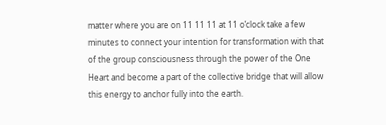matter where you are on 11 11 11 at 11 o’clock take a few minutes to connect your intention for transformation with that of the group consciousness through the power of the One Heart and become a part of the collective bridge that will allow this energy to anchor fully into the earth.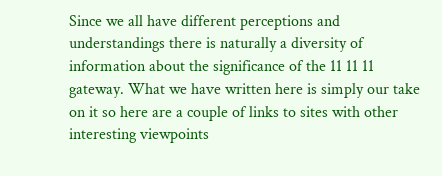Since we all have different perceptions and understandings there is naturally a diversity of information about the significance of the 11 11 11 gateway. What we have written here is simply our take on it so here are a couple of links to sites with other interesting viewpoints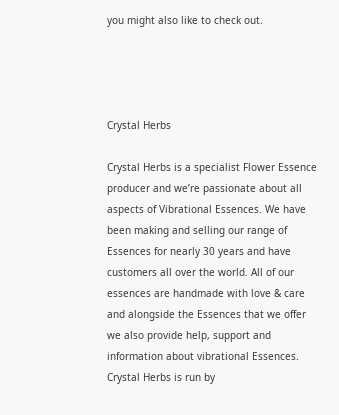you might also like to check out.




Crystal Herbs

Crystal Herbs is a specialist Flower Essence producer and we’re passionate about all aspects of Vibrational Essences. We have been making and selling our range of Essences for nearly 30 years and have customers all over the world. All of our essences are handmade with love & care and alongside the Essences that we offer we also provide help, support and information about vibrational Essences. Crystal Herbs is run by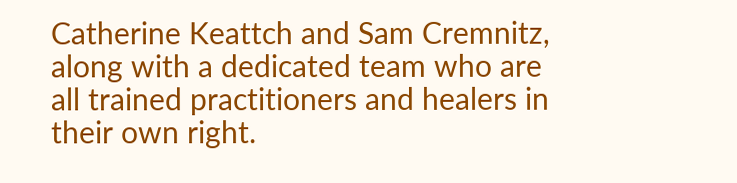Catherine Keattch and Sam Cremnitz, along with a dedicated team who are all trained practitioners and healers in their own right.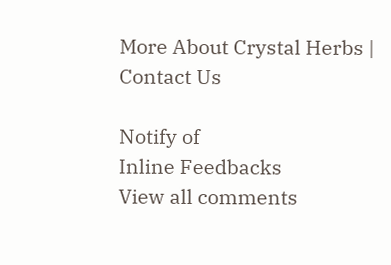More About Crystal Herbs | Contact Us

Notify of
Inline Feedbacks
View all comments